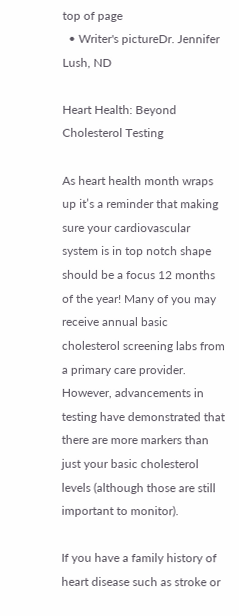top of page
  • Writer's pictureDr. Jennifer Lush, ND

Heart Health: Beyond Cholesterol Testing

As heart health month wraps up it’s a reminder that making sure your cardiovascular system is in top notch shape should be a focus 12 months of the year! Many of you may receive annual basic cholesterol screening labs from a primary care provider. However, advancements in testing have demonstrated that there are more markers than just your basic cholesterol levels (although those are still important to monitor).

If you have a family history of heart disease such as stroke or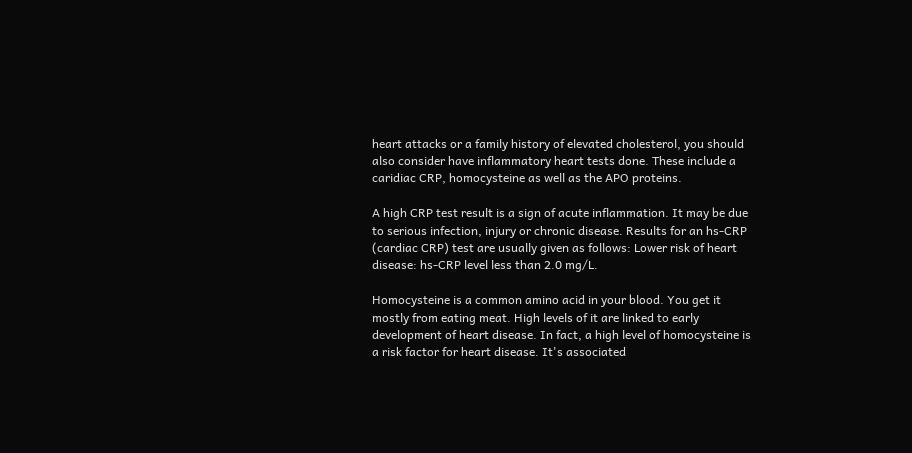heart attacks or a family history of elevated cholesterol, you should also consider have inflammatory heart tests done. These include a caridiac CRP, homocysteine as well as the APO proteins.

A high CRP test result is a sign of acute inflammation. It may be due to serious infection, injury or chronic disease. Results for an hs-CRP (cardiac CRP) test are usually given as follows: Lower risk of heart disease: hs-CRP level less than 2.0 mg/L.

Homocysteine is a common amino acid in your blood. You get it mostly from eating meat. High levels of it are linked to early development of heart disease. In fact, a high level of homocysteine is a risk factor for heart disease. It's associated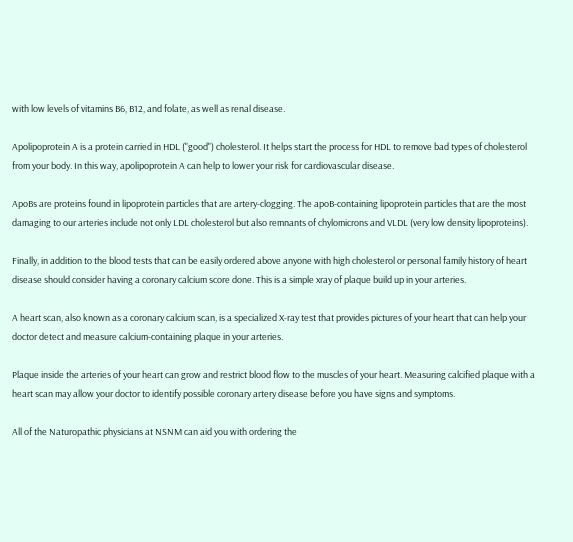with low levels of vitamins B6, B12, and folate, as well as renal disease.

Apolipoprotein A is a protein carried in HDL ("good") cholesterol. It helps start the process for HDL to remove bad types of cholesterol from your body. In this way, apolipoprotein A can help to lower your risk for cardiovascular disease.

ApoBs are proteins found in lipoprotein particles that are artery-clogging. The apoB-containing lipoprotein particles that are the most damaging to our arteries include not only LDL cholesterol but also remnants of chylomicrons and VLDL (very low density lipoproteins).

Finally, in addition to the blood tests that can be easily ordered above anyone with high cholesterol or personal family history of heart disease should consider having a coronary calcium score done. This is a simple xray of plaque build up in your arteries.

A heart scan, also known as a coronary calcium scan, is a specialized X-ray test that provides pictures of your heart that can help your doctor detect and measure calcium-containing plaque in your arteries.

Plaque inside the arteries of your heart can grow and restrict blood flow to the muscles of your heart. Measuring calcified plaque with a heart scan may allow your doctor to identify possible coronary artery disease before you have signs and symptoms.

All of the Naturopathic physicians at NSNM can aid you with ordering the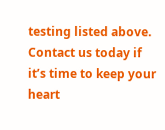testing listed above. Contact us today if it’s time to keep your heart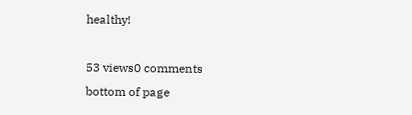healthy!

53 views0 comments
bottom of page